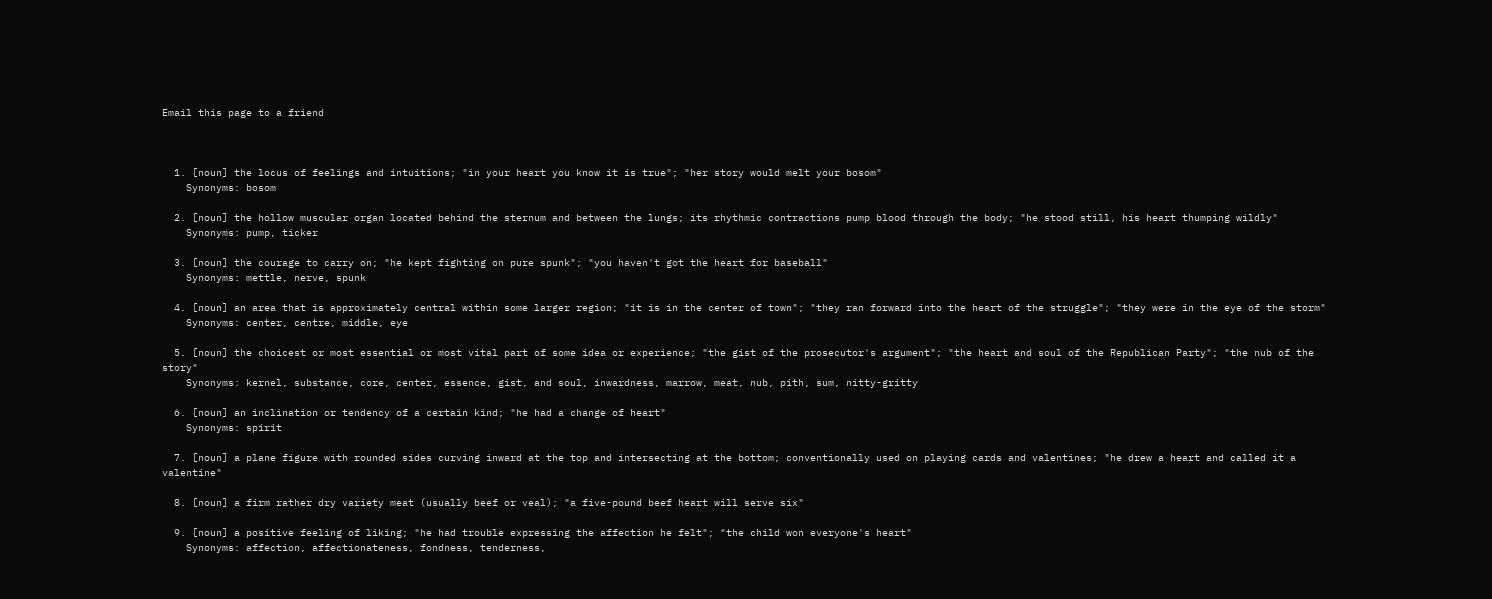Email this page to a friend



  1. [noun] the locus of feelings and intuitions; "in your heart you know it is true"; "her story would melt your bosom"
    Synonyms: bosom

  2. [noun] the hollow muscular organ located behind the sternum and between the lungs; its rhythmic contractions pump blood through the body; "he stood still, his heart thumping wildly"
    Synonyms: pump, ticker

  3. [noun] the courage to carry on; "he kept fighting on pure spunk"; "you haven't got the heart for baseball"
    Synonyms: mettle, nerve, spunk

  4. [noun] an area that is approximately central within some larger region; "it is in the center of town"; "they ran forward into the heart of the struggle"; "they were in the eye of the storm"
    Synonyms: center, centre, middle, eye

  5. [noun] the choicest or most essential or most vital part of some idea or experience; "the gist of the prosecutor's argument"; "the heart and soul of the Republican Party"; "the nub of the story"
    Synonyms: kernel, substance, core, center, essence, gist, and soul, inwardness, marrow, meat, nub, pith, sum, nitty-gritty

  6. [noun] an inclination or tendency of a certain kind; "he had a change of heart"
    Synonyms: spirit

  7. [noun] a plane figure with rounded sides curving inward at the top and intersecting at the bottom; conventionally used on playing cards and valentines; "he drew a heart and called it a valentine"

  8. [noun] a firm rather dry variety meat (usually beef or veal); "a five-pound beef heart will serve six"

  9. [noun] a positive feeling of liking; "he had trouble expressing the affection he felt"; "the child won everyone's heart"
    Synonyms: affection, affectionateness, fondness, tenderness,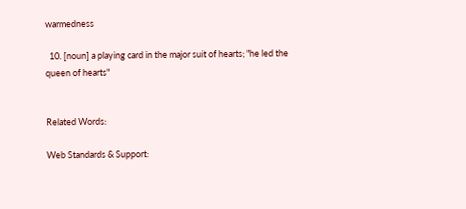warmedness

  10. [noun] a playing card in the major suit of hearts; "he led the queen of hearts"


Related Words:

Web Standards & Support: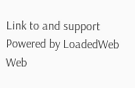Link to and support Powered by LoadedWeb Web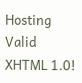Hosting
Valid XHTML 1.0!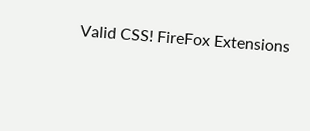Valid CSS! FireFox Extensions